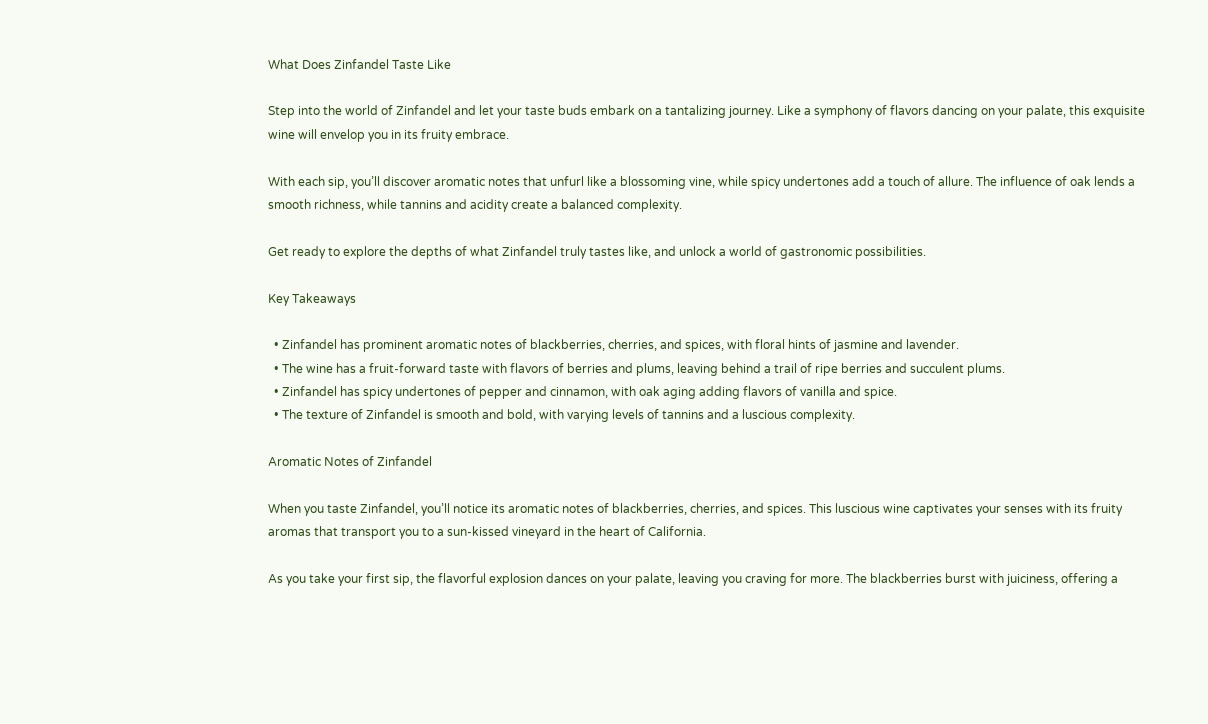What Does Zinfandel Taste Like

Step into the world of Zinfandel and let your taste buds embark on a tantalizing journey. Like a symphony of flavors dancing on your palate, this exquisite wine will envelop you in its fruity embrace.

With each sip, you’ll discover aromatic notes that unfurl like a blossoming vine, while spicy undertones add a touch of allure. The influence of oak lends a smooth richness, while tannins and acidity create a balanced complexity.

Get ready to explore the depths of what Zinfandel truly tastes like, and unlock a world of gastronomic possibilities.

Key Takeaways

  • Zinfandel has prominent aromatic notes of blackberries, cherries, and spices, with floral hints of jasmine and lavender.
  • The wine has a fruit-forward taste with flavors of berries and plums, leaving behind a trail of ripe berries and succulent plums.
  • Zinfandel has spicy undertones of pepper and cinnamon, with oak aging adding flavors of vanilla and spice.
  • The texture of Zinfandel is smooth and bold, with varying levels of tannins and a luscious complexity.

Aromatic Notes of Zinfandel

When you taste Zinfandel, you’ll notice its aromatic notes of blackberries, cherries, and spices. This luscious wine captivates your senses with its fruity aromas that transport you to a sun-kissed vineyard in the heart of California.

As you take your first sip, the flavorful explosion dances on your palate, leaving you craving for more. The blackberries burst with juiciness, offering a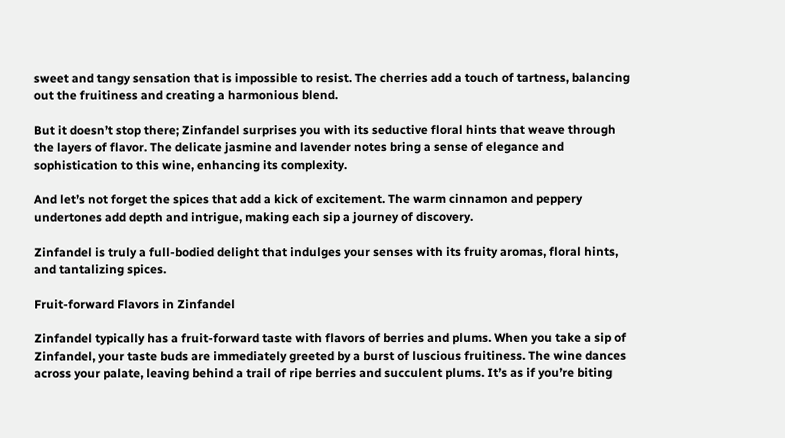sweet and tangy sensation that is impossible to resist. The cherries add a touch of tartness, balancing out the fruitiness and creating a harmonious blend.

But it doesn’t stop there; Zinfandel surprises you with its seductive floral hints that weave through the layers of flavor. The delicate jasmine and lavender notes bring a sense of elegance and sophistication to this wine, enhancing its complexity.

And let’s not forget the spices that add a kick of excitement. The warm cinnamon and peppery undertones add depth and intrigue, making each sip a journey of discovery.

Zinfandel is truly a full-bodied delight that indulges your senses with its fruity aromas, floral hints, and tantalizing spices.

Fruit-forward Flavors in Zinfandel

Zinfandel typically has a fruit-forward taste with flavors of berries and plums. When you take a sip of Zinfandel, your taste buds are immediately greeted by a burst of luscious fruitiness. The wine dances across your palate, leaving behind a trail of ripe berries and succulent plums. It’s as if you’re biting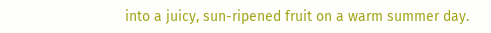into a juicy, sun-ripened fruit on a warm summer day.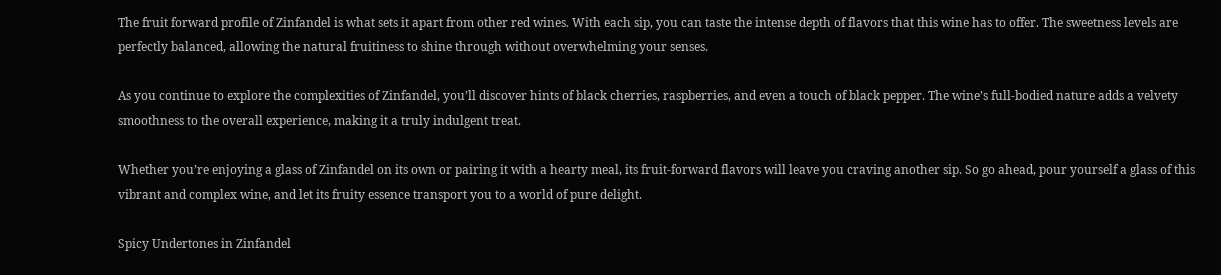The fruit forward profile of Zinfandel is what sets it apart from other red wines. With each sip, you can taste the intense depth of flavors that this wine has to offer. The sweetness levels are perfectly balanced, allowing the natural fruitiness to shine through without overwhelming your senses.

As you continue to explore the complexities of Zinfandel, you’ll discover hints of black cherries, raspberries, and even a touch of black pepper. The wine’s full-bodied nature adds a velvety smoothness to the overall experience, making it a truly indulgent treat.

Whether you’re enjoying a glass of Zinfandel on its own or pairing it with a hearty meal, its fruit-forward flavors will leave you craving another sip. So go ahead, pour yourself a glass of this vibrant and complex wine, and let its fruity essence transport you to a world of pure delight.

Spicy Undertones in Zinfandel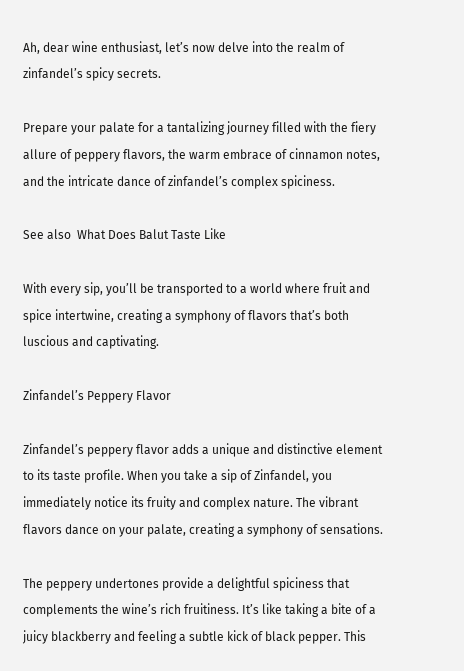Ah, dear wine enthusiast, let’s now delve into the realm of zinfandel’s spicy secrets.

Prepare your palate for a tantalizing journey filled with the fiery allure of peppery flavors, the warm embrace of cinnamon notes, and the intricate dance of zinfandel’s complex spiciness.

See also  What Does Balut Taste Like

With every sip, you’ll be transported to a world where fruit and spice intertwine, creating a symphony of flavors that’s both luscious and captivating.

Zinfandel’s Peppery Flavor

Zinfandel’s peppery flavor adds a unique and distinctive element to its taste profile. When you take a sip of Zinfandel, you immediately notice its fruity and complex nature. The vibrant flavors dance on your palate, creating a symphony of sensations.

The peppery undertones provide a delightful spiciness that complements the wine’s rich fruitiness. It’s like taking a bite of a juicy blackberry and feeling a subtle kick of black pepper. This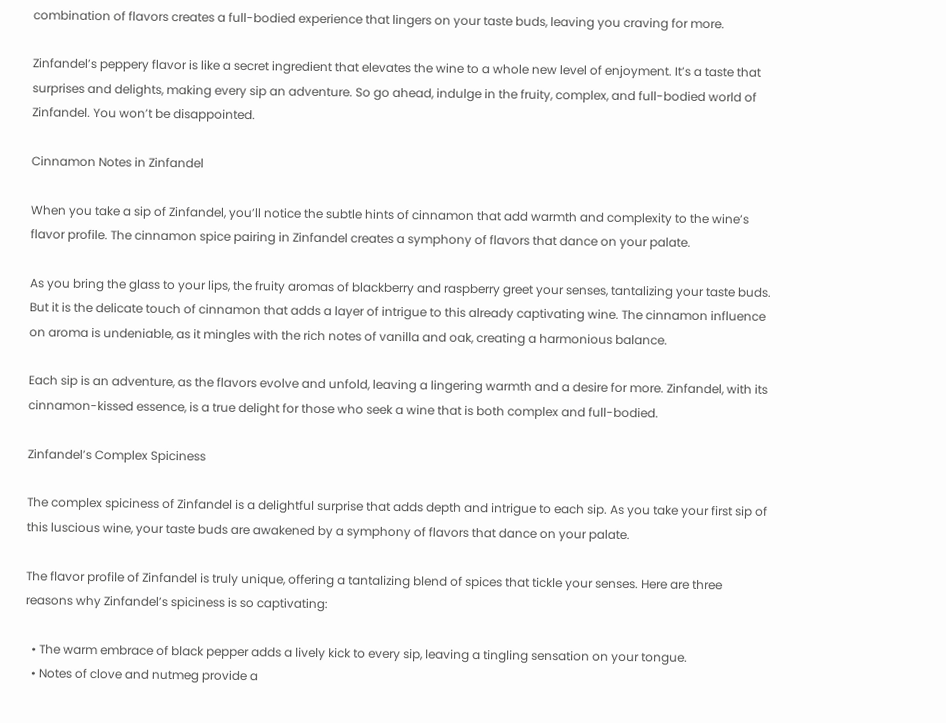combination of flavors creates a full-bodied experience that lingers on your taste buds, leaving you craving for more.

Zinfandel’s peppery flavor is like a secret ingredient that elevates the wine to a whole new level of enjoyment. It’s a taste that surprises and delights, making every sip an adventure. So go ahead, indulge in the fruity, complex, and full-bodied world of Zinfandel. You won’t be disappointed.

Cinnamon Notes in Zinfandel

When you take a sip of Zinfandel, you’ll notice the subtle hints of cinnamon that add warmth and complexity to the wine’s flavor profile. The cinnamon spice pairing in Zinfandel creates a symphony of flavors that dance on your palate.

As you bring the glass to your lips, the fruity aromas of blackberry and raspberry greet your senses, tantalizing your taste buds. But it is the delicate touch of cinnamon that adds a layer of intrigue to this already captivating wine. The cinnamon influence on aroma is undeniable, as it mingles with the rich notes of vanilla and oak, creating a harmonious balance.

Each sip is an adventure, as the flavors evolve and unfold, leaving a lingering warmth and a desire for more. Zinfandel, with its cinnamon-kissed essence, is a true delight for those who seek a wine that is both complex and full-bodied.

Zinfandel’s Complex Spiciness

The complex spiciness of Zinfandel is a delightful surprise that adds depth and intrigue to each sip. As you take your first sip of this luscious wine, your taste buds are awakened by a symphony of flavors that dance on your palate.

The flavor profile of Zinfandel is truly unique, offering a tantalizing blend of spices that tickle your senses. Here are three reasons why Zinfandel’s spiciness is so captivating:

  • The warm embrace of black pepper adds a lively kick to every sip, leaving a tingling sensation on your tongue.
  • Notes of clove and nutmeg provide a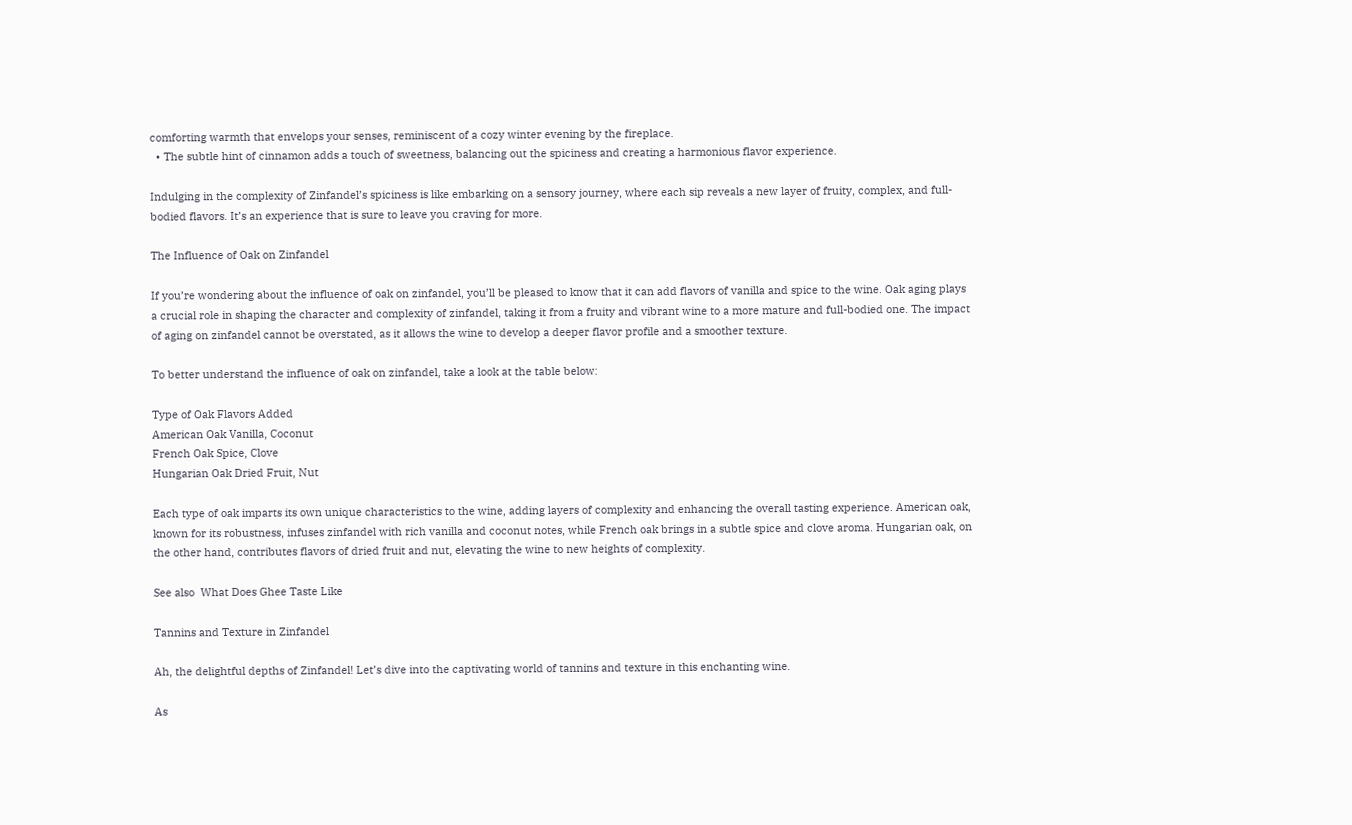comforting warmth that envelops your senses, reminiscent of a cozy winter evening by the fireplace.
  • The subtle hint of cinnamon adds a touch of sweetness, balancing out the spiciness and creating a harmonious flavor experience.

Indulging in the complexity of Zinfandel’s spiciness is like embarking on a sensory journey, where each sip reveals a new layer of fruity, complex, and full-bodied flavors. It’s an experience that is sure to leave you craving for more.

The Influence of Oak on Zinfandel

If you’re wondering about the influence of oak on zinfandel, you’ll be pleased to know that it can add flavors of vanilla and spice to the wine. Oak aging plays a crucial role in shaping the character and complexity of zinfandel, taking it from a fruity and vibrant wine to a more mature and full-bodied one. The impact of aging on zinfandel cannot be overstated, as it allows the wine to develop a deeper flavor profile and a smoother texture.

To better understand the influence of oak on zinfandel, take a look at the table below:

Type of Oak Flavors Added
American Oak Vanilla, Coconut
French Oak Spice, Clove
Hungarian Oak Dried Fruit, Nut

Each type of oak imparts its own unique characteristics to the wine, adding layers of complexity and enhancing the overall tasting experience. American oak, known for its robustness, infuses zinfandel with rich vanilla and coconut notes, while French oak brings in a subtle spice and clove aroma. Hungarian oak, on the other hand, contributes flavors of dried fruit and nut, elevating the wine to new heights of complexity.

See also  What Does Ghee Taste Like

Tannins and Texture in Zinfandel

Ah, the delightful depths of Zinfandel! Let’s dive into the captivating world of tannins and texture in this enchanting wine.

As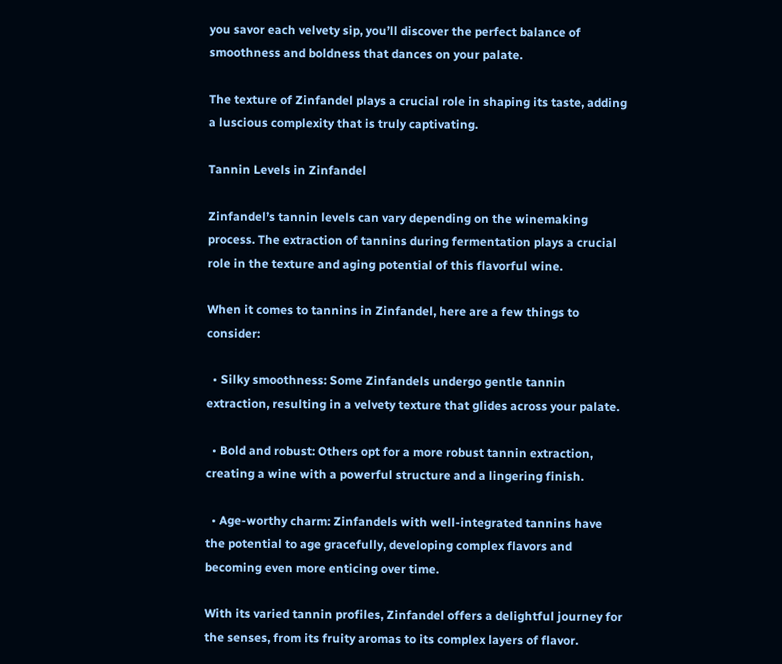you savor each velvety sip, you’ll discover the perfect balance of smoothness and boldness that dances on your palate.

The texture of Zinfandel plays a crucial role in shaping its taste, adding a luscious complexity that is truly captivating.

Tannin Levels in Zinfandel

Zinfandel’s tannin levels can vary depending on the winemaking process. The extraction of tannins during fermentation plays a crucial role in the texture and aging potential of this flavorful wine.

When it comes to tannins in Zinfandel, here are a few things to consider:

  • Silky smoothness: Some Zinfandels undergo gentle tannin extraction, resulting in a velvety texture that glides across your palate.

  • Bold and robust: Others opt for a more robust tannin extraction, creating a wine with a powerful structure and a lingering finish.

  • Age-worthy charm: Zinfandels with well-integrated tannins have the potential to age gracefully, developing complex flavors and becoming even more enticing over time.

With its varied tannin profiles, Zinfandel offers a delightful journey for the senses, from its fruity aromas to its complex layers of flavor.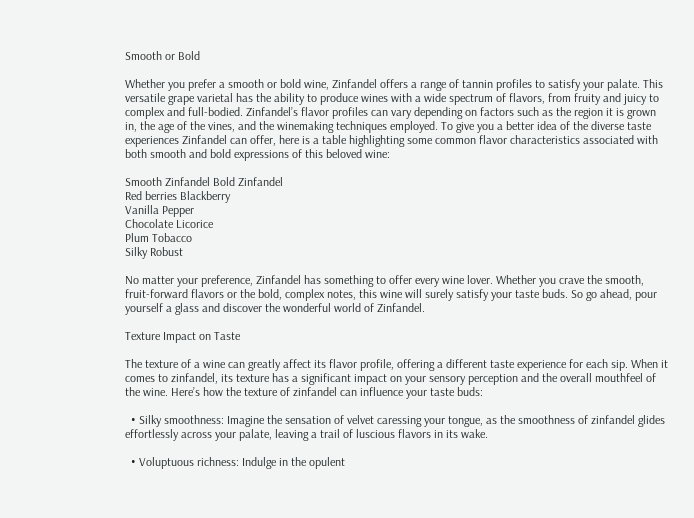Smooth or Bold

Whether you prefer a smooth or bold wine, Zinfandel offers a range of tannin profiles to satisfy your palate. This versatile grape varietal has the ability to produce wines with a wide spectrum of flavors, from fruity and juicy to complex and full-bodied. Zinfandel’s flavor profiles can vary depending on factors such as the region it is grown in, the age of the vines, and the winemaking techniques employed. To give you a better idea of the diverse taste experiences Zinfandel can offer, here is a table highlighting some common flavor characteristics associated with both smooth and bold expressions of this beloved wine:

Smooth Zinfandel Bold Zinfandel
Red berries Blackberry
Vanilla Pepper
Chocolate Licorice
Plum Tobacco
Silky Robust

No matter your preference, Zinfandel has something to offer every wine lover. Whether you crave the smooth, fruit-forward flavors or the bold, complex notes, this wine will surely satisfy your taste buds. So go ahead, pour yourself a glass and discover the wonderful world of Zinfandel.

Texture Impact on Taste

The texture of a wine can greatly affect its flavor profile, offering a different taste experience for each sip. When it comes to zinfandel, its texture has a significant impact on your sensory perception and the overall mouthfeel of the wine. Here’s how the texture of zinfandel can influence your taste buds:

  • Silky smoothness: Imagine the sensation of velvet caressing your tongue, as the smoothness of zinfandel glides effortlessly across your palate, leaving a trail of luscious flavors in its wake.

  • Voluptuous richness: Indulge in the opulent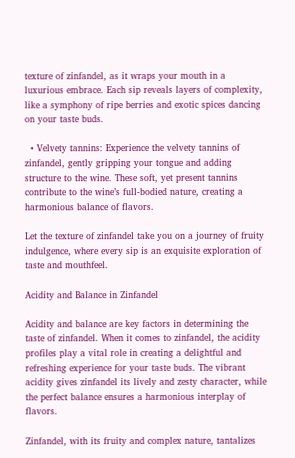texture of zinfandel, as it wraps your mouth in a luxurious embrace. Each sip reveals layers of complexity, like a symphony of ripe berries and exotic spices dancing on your taste buds.

  • Velvety tannins: Experience the velvety tannins of zinfandel, gently gripping your tongue and adding structure to the wine. These soft, yet present tannins contribute to the wine’s full-bodied nature, creating a harmonious balance of flavors.

Let the texture of zinfandel take you on a journey of fruity indulgence, where every sip is an exquisite exploration of taste and mouthfeel.

Acidity and Balance in Zinfandel

Acidity and balance are key factors in determining the taste of zinfandel. When it comes to zinfandel, the acidity profiles play a vital role in creating a delightful and refreshing experience for your taste buds. The vibrant acidity gives zinfandel its lively and zesty character, while the perfect balance ensures a harmonious interplay of flavors.

Zinfandel, with its fruity and complex nature, tantalizes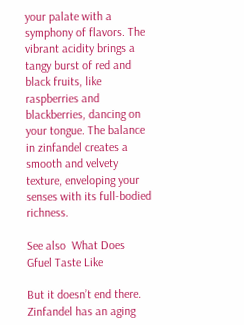your palate with a symphony of flavors. The vibrant acidity brings a tangy burst of red and black fruits, like raspberries and blackberries, dancing on your tongue. The balance in zinfandel creates a smooth and velvety texture, enveloping your senses with its full-bodied richness.

See also  What Does Gfuel Taste Like

But it doesn’t end there. Zinfandel has an aging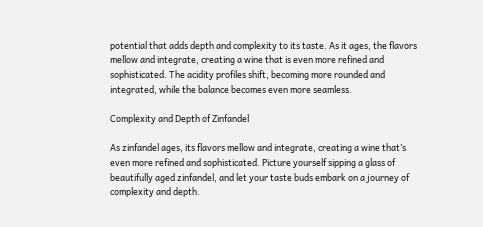potential that adds depth and complexity to its taste. As it ages, the flavors mellow and integrate, creating a wine that is even more refined and sophisticated. The acidity profiles shift, becoming more rounded and integrated, while the balance becomes even more seamless.

Complexity and Depth of Zinfandel

As zinfandel ages, its flavors mellow and integrate, creating a wine that’s even more refined and sophisticated. Picture yourself sipping a glass of beautifully aged zinfandel, and let your taste buds embark on a journey of complexity and depth.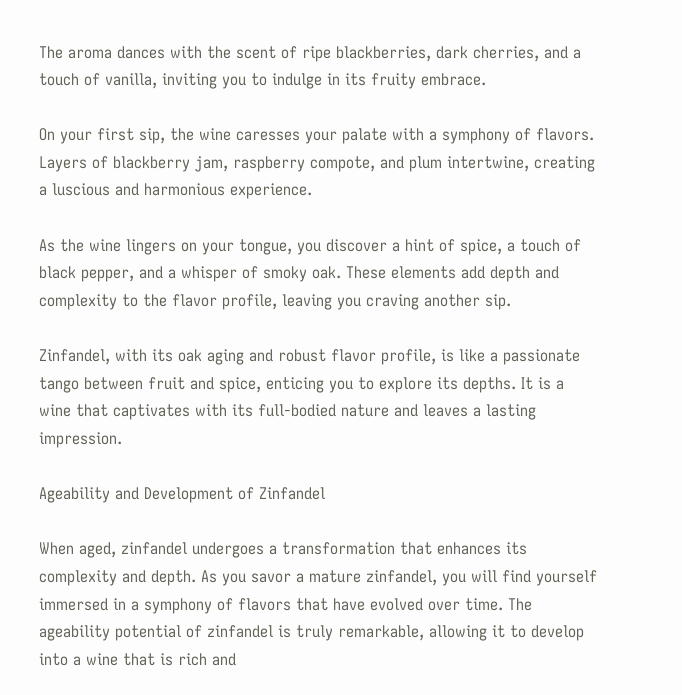The aroma dances with the scent of ripe blackberries, dark cherries, and a touch of vanilla, inviting you to indulge in its fruity embrace.

On your first sip, the wine caresses your palate with a symphony of flavors. Layers of blackberry jam, raspberry compote, and plum intertwine, creating a luscious and harmonious experience.

As the wine lingers on your tongue, you discover a hint of spice, a touch of black pepper, and a whisper of smoky oak. These elements add depth and complexity to the flavor profile, leaving you craving another sip.

Zinfandel, with its oak aging and robust flavor profile, is like a passionate tango between fruit and spice, enticing you to explore its depths. It is a wine that captivates with its full-bodied nature and leaves a lasting impression.

Ageability and Development of Zinfandel

When aged, zinfandel undergoes a transformation that enhances its complexity and depth. As you savor a mature zinfandel, you will find yourself immersed in a symphony of flavors that have evolved over time. The ageability potential of zinfandel is truly remarkable, allowing it to develop into a wine that is rich and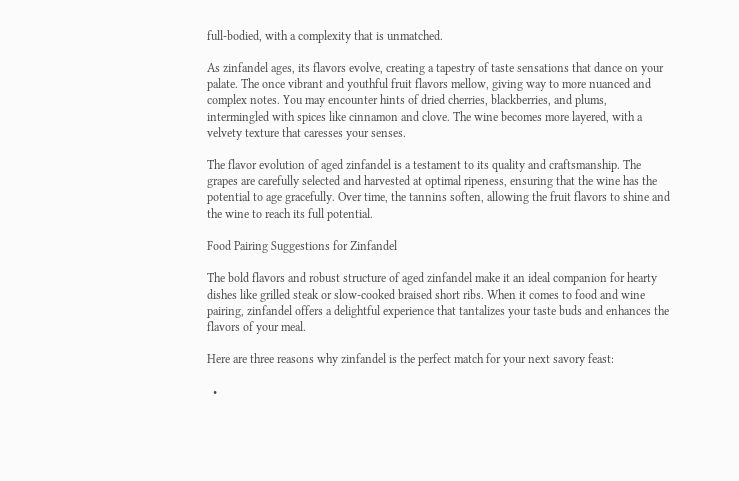full-bodied, with a complexity that is unmatched.

As zinfandel ages, its flavors evolve, creating a tapestry of taste sensations that dance on your palate. The once vibrant and youthful fruit flavors mellow, giving way to more nuanced and complex notes. You may encounter hints of dried cherries, blackberries, and plums, intermingled with spices like cinnamon and clove. The wine becomes more layered, with a velvety texture that caresses your senses.

The flavor evolution of aged zinfandel is a testament to its quality and craftsmanship. The grapes are carefully selected and harvested at optimal ripeness, ensuring that the wine has the potential to age gracefully. Over time, the tannins soften, allowing the fruit flavors to shine and the wine to reach its full potential.

Food Pairing Suggestions for Zinfandel

The bold flavors and robust structure of aged zinfandel make it an ideal companion for hearty dishes like grilled steak or slow-cooked braised short ribs. When it comes to food and wine pairing, zinfandel offers a delightful experience that tantalizes your taste buds and enhances the flavors of your meal.

Here are three reasons why zinfandel is the perfect match for your next savory feast:

  •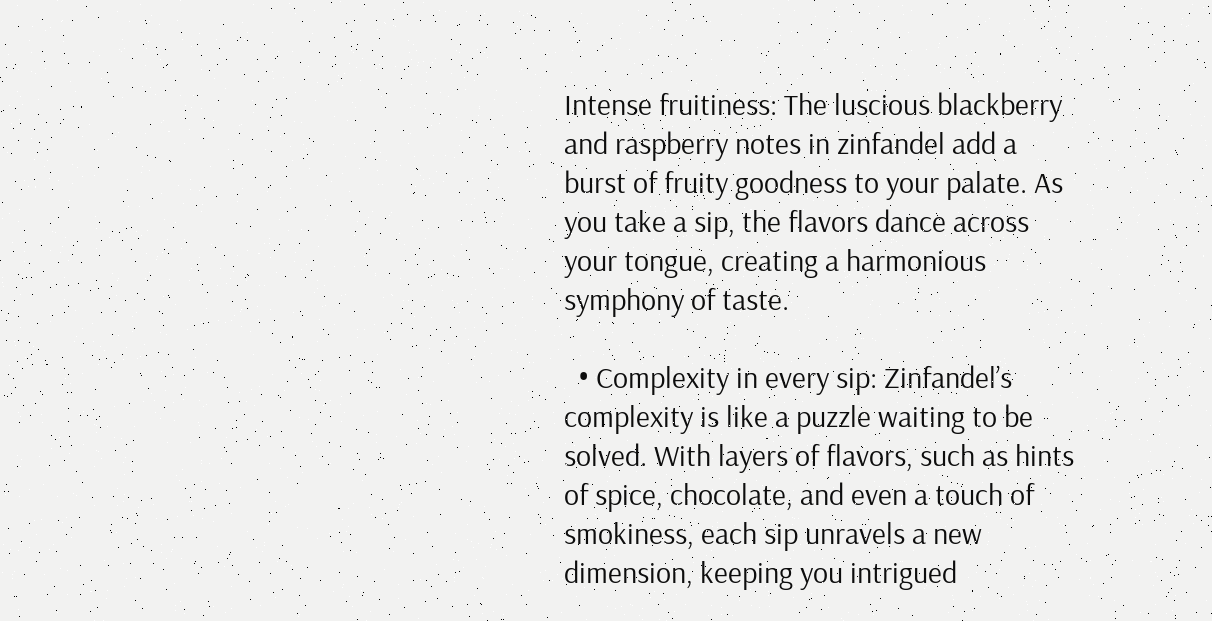Intense fruitiness: The luscious blackberry and raspberry notes in zinfandel add a burst of fruity goodness to your palate. As you take a sip, the flavors dance across your tongue, creating a harmonious symphony of taste.

  • Complexity in every sip: Zinfandel’s complexity is like a puzzle waiting to be solved. With layers of flavors, such as hints of spice, chocolate, and even a touch of smokiness, each sip unravels a new dimension, keeping you intrigued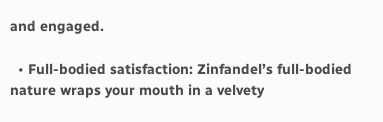and engaged.

  • Full-bodied satisfaction: Zinfandel’s full-bodied nature wraps your mouth in a velvety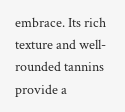embrace. Its rich texture and well-rounded tannins provide a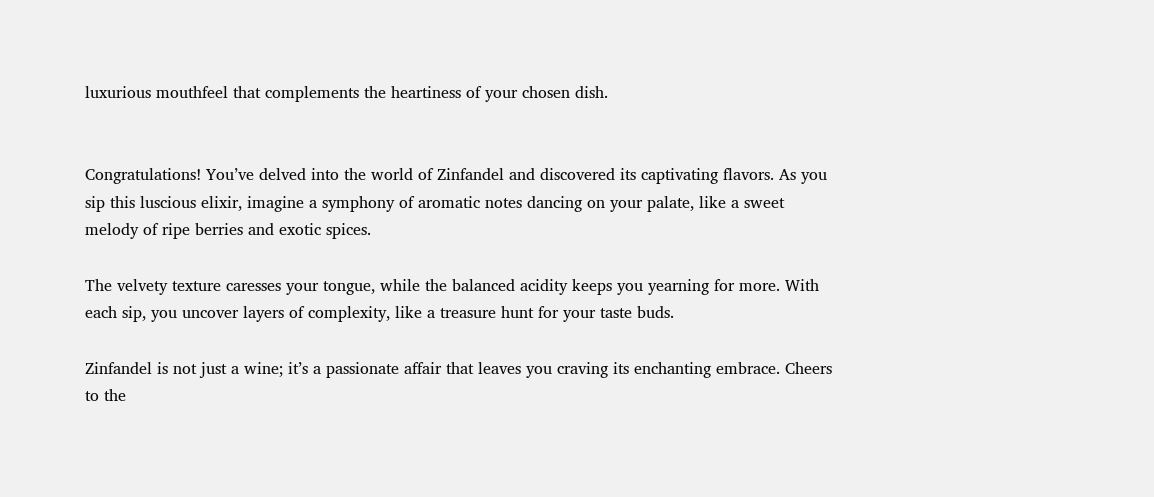luxurious mouthfeel that complements the heartiness of your chosen dish.


Congratulations! You’ve delved into the world of Zinfandel and discovered its captivating flavors. As you sip this luscious elixir, imagine a symphony of aromatic notes dancing on your palate, like a sweet melody of ripe berries and exotic spices.

The velvety texture caresses your tongue, while the balanced acidity keeps you yearning for more. With each sip, you uncover layers of complexity, like a treasure hunt for your taste buds.

Zinfandel is not just a wine; it’s a passionate affair that leaves you craving its enchanting embrace. Cheers to the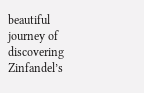beautiful journey of discovering Zinfandel’s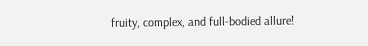fruity, complex, and full-bodied allure!